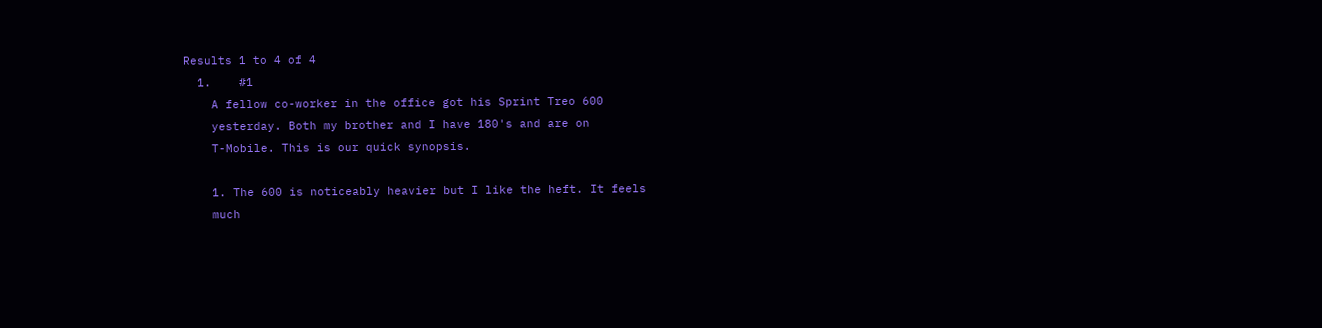Results 1 to 4 of 4
  1.    #1
    A fellow co-worker in the office got his Sprint Treo 600
    yesterday. Both my brother and I have 180's and are on
    T-Mobile. This is our quick synopsis.

    1. The 600 is noticeably heavier but I like the heft. It feels
    much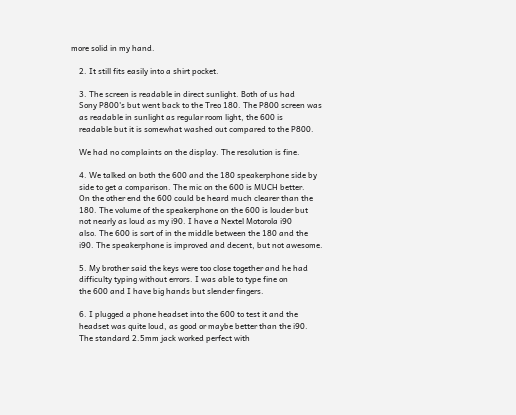more solid in my hand.

    2. It still fits easily into a shirt pocket.

    3. The screen is readable in direct sunlight. Both of us had
    Sony P800's but went back to the Treo 180. The P800 screen was
    as readable in sunlight as regular room light, the 600 is
    readable but it is somewhat washed out compared to the P800.

    We had no complaints on the display. The resolution is fine.

    4. We talked on both the 600 and the 180 speakerphone side by
    side to get a comparison. The mic on the 600 is MUCH better.
    On the other end the 600 could be heard much clearer than the
    180. The volume of the speakerphone on the 600 is louder but
    not nearly as loud as my i90. I have a Nextel Motorola i90
    also. The 600 is sort of in the middle between the 180 and the
    i90. The speakerphone is improved and decent, but not awesome.

    5. My brother said the keys were too close together and he had
    difficulty typing without errors. I was able to type fine on
    the 600 and I have big hands but slender fingers.

    6. I plugged a phone headset into the 600 to test it and the
    headset was quite loud, as good or maybe better than the i90.
    The standard 2.5mm jack worked perfect with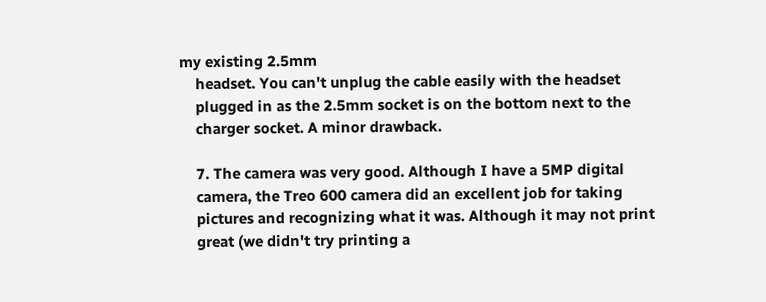my existing 2.5mm
    headset. You can't unplug the cable easily with the headset
    plugged in as the 2.5mm socket is on the bottom next to the
    charger socket. A minor drawback.

    7. The camera was very good. Although I have a 5MP digital
    camera, the Treo 600 camera did an excellent job for taking
    pictures and recognizing what it was. Although it may not print
    great (we didn't try printing a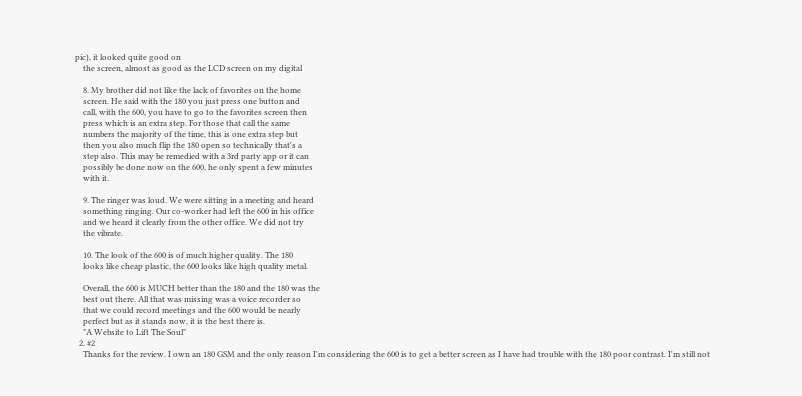pic), it looked quite good on
    the screen, almost as good as the LCD screen on my digital

    8. My brother did not like the lack of favorites on the home
    screen. He said with the 180 you just press one button and
    call, with the 600, you have to go to the favorites screen then
    press which is an extra step. For those that call the same
    numbers the majority of the time, this is one extra step but
    then you also much flip the 180 open so technically that's a
    step also. This may be remedied with a 3rd party app or it can
    possibly be done now on the 600, he only spent a few minutes
    with it.

    9. The ringer was loud. We were sitting in a meeting and heard
    something ringing. Our co-worker had left the 600 in his office
    and we heard it clearly from the other office. We did not try
    the vibrate.

    10. The look of the 600 is of much higher quality. The 180
    looks like cheap plastic, the 600 looks like high quality metal.

    Overall, the 600 is MUCH better than the 180 and the 180 was the
    best out there. All that was missing was a voice recorder so
    that we could record meetings and the 600 would be nearly
    perfect but as it stands now, it is the best there is.
    "A Website to Lift The Soul"
  2. #2
    Thanks for the review. I own an 180 GSM and the only reason I'm considering the 600 is to get a better screen as I have had trouble with the 180 poor contrast. I'm still not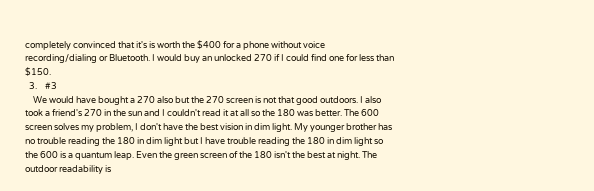completely convinced that it's is worth the $400 for a phone without voice recording/dialing or Bluetooth. I would buy an unlocked 270 if I could find one for less than $150.
  3.    #3
    We would have bought a 270 also but the 270 screen is not that good outdoors. I also took a friend's 270 in the sun and I couldn't read it at all so the 180 was better. The 600 screen solves my problem, I don't have the best vision in dim light. My younger brother has no trouble reading the 180 in dim light but I have trouble reading the 180 in dim light so the 600 is a quantum leap. Even the green screen of the 180 isn't the best at night. The outdoor readability is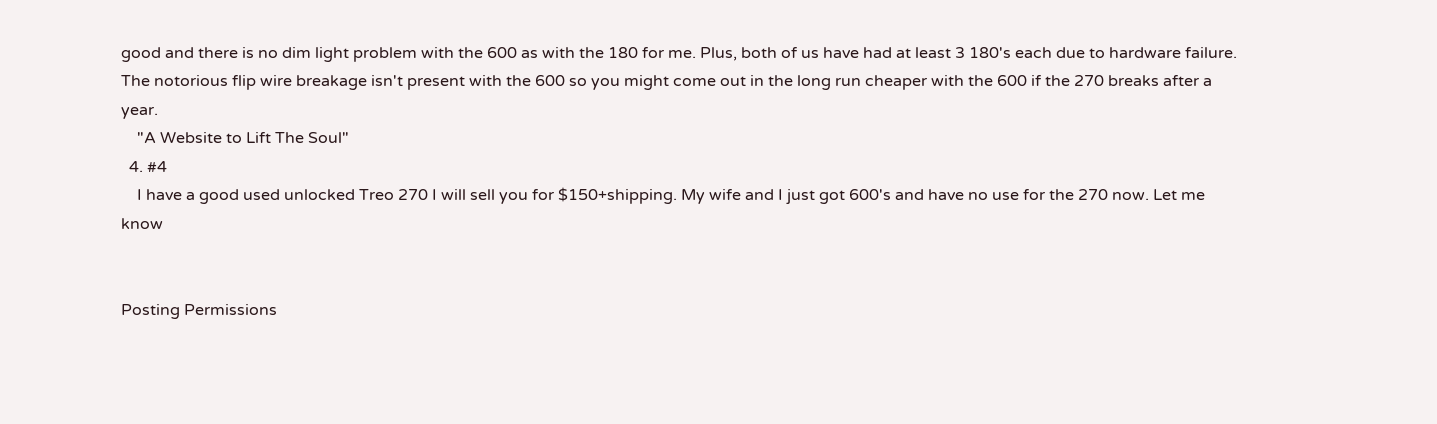good and there is no dim light problem with the 600 as with the 180 for me. Plus, both of us have had at least 3 180's each due to hardware failure. The notorious flip wire breakage isn't present with the 600 so you might come out in the long run cheaper with the 600 if the 270 breaks after a year.
    "A Website to Lift The Soul"
  4. #4
    I have a good used unlocked Treo 270 I will sell you for $150+shipping. My wife and I just got 600's and have no use for the 270 now. Let me know


Posting Permissions